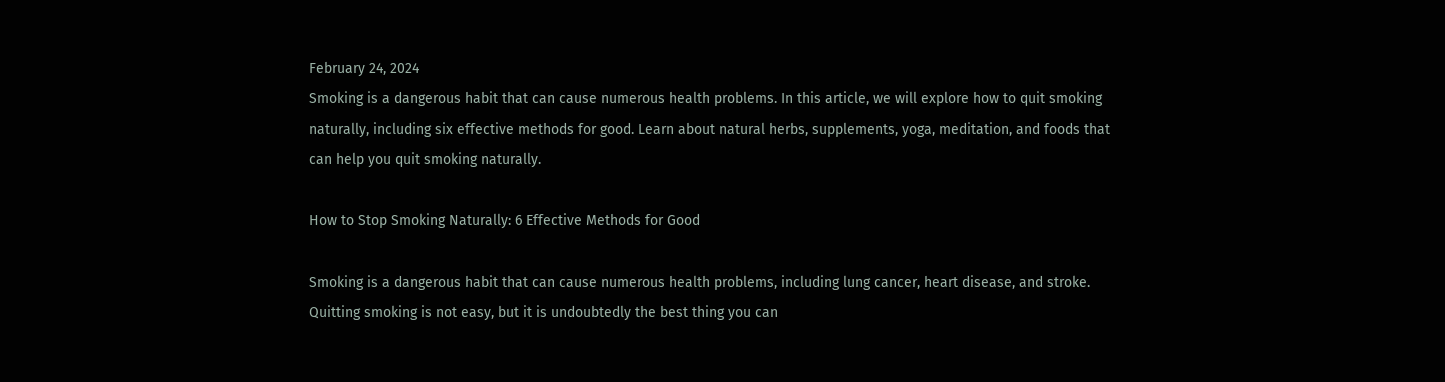February 24, 2024
Smoking is a dangerous habit that can cause numerous health problems. In this article, we will explore how to quit smoking naturally, including six effective methods for good. Learn about natural herbs, supplements, yoga, meditation, and foods that can help you quit smoking naturally.

How to Stop Smoking Naturally: 6 Effective Methods for Good

Smoking is a dangerous habit that can cause numerous health problems, including lung cancer, heart disease, and stroke. Quitting smoking is not easy, but it is undoubtedly the best thing you can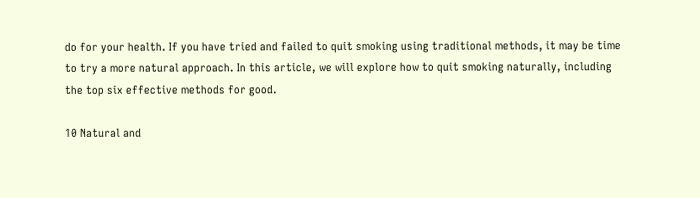do for your health. If you have tried and failed to quit smoking using traditional methods, it may be time to try a more natural approach. In this article, we will explore how to quit smoking naturally, including the top six effective methods for good.

10 Natural and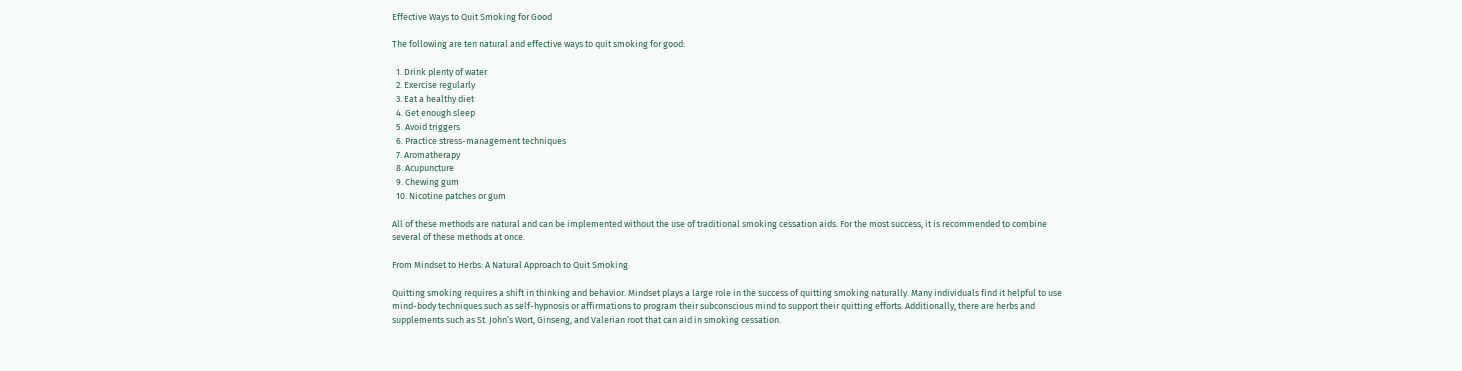Effective Ways to Quit Smoking for Good

The following are ten natural and effective ways to quit smoking for good:

  1. Drink plenty of water
  2. Exercise regularly
  3. Eat a healthy diet
  4. Get enough sleep
  5. Avoid triggers
  6. Practice stress-management techniques
  7. Aromatherapy
  8. Acupuncture
  9. Chewing gum
  10. Nicotine patches or gum

All of these methods are natural and can be implemented without the use of traditional smoking cessation aids. For the most success, it is recommended to combine several of these methods at once.

From Mindset to Herbs: A Natural Approach to Quit Smoking

Quitting smoking requires a shift in thinking and behavior. Mindset plays a large role in the success of quitting smoking naturally. Many individuals find it helpful to use mind-body techniques such as self-hypnosis or affirmations to program their subconscious mind to support their quitting efforts. Additionally, there are herbs and supplements such as St. John’s Wort, Ginseng, and Valerian root that can aid in smoking cessation.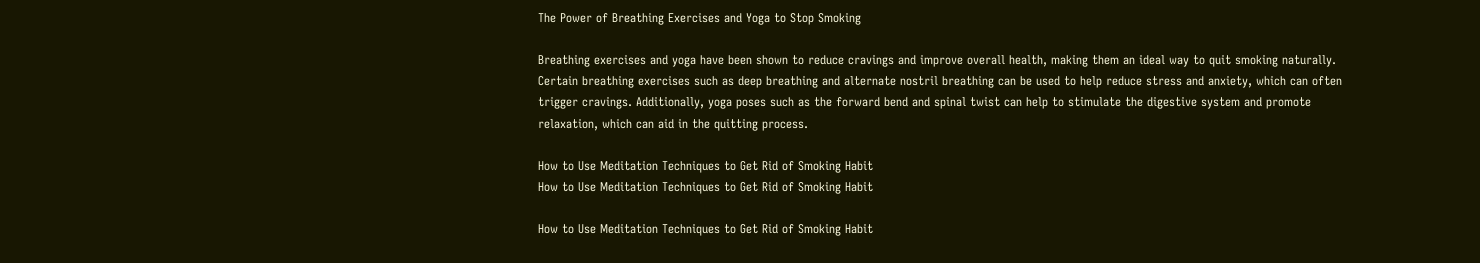The Power of Breathing Exercises and Yoga to Stop Smoking

Breathing exercises and yoga have been shown to reduce cravings and improve overall health, making them an ideal way to quit smoking naturally. Certain breathing exercises such as deep breathing and alternate nostril breathing can be used to help reduce stress and anxiety, which can often trigger cravings. Additionally, yoga poses such as the forward bend and spinal twist can help to stimulate the digestive system and promote relaxation, which can aid in the quitting process.

How to Use Meditation Techniques to Get Rid of Smoking Habit
How to Use Meditation Techniques to Get Rid of Smoking Habit

How to Use Meditation Techniques to Get Rid of Smoking Habit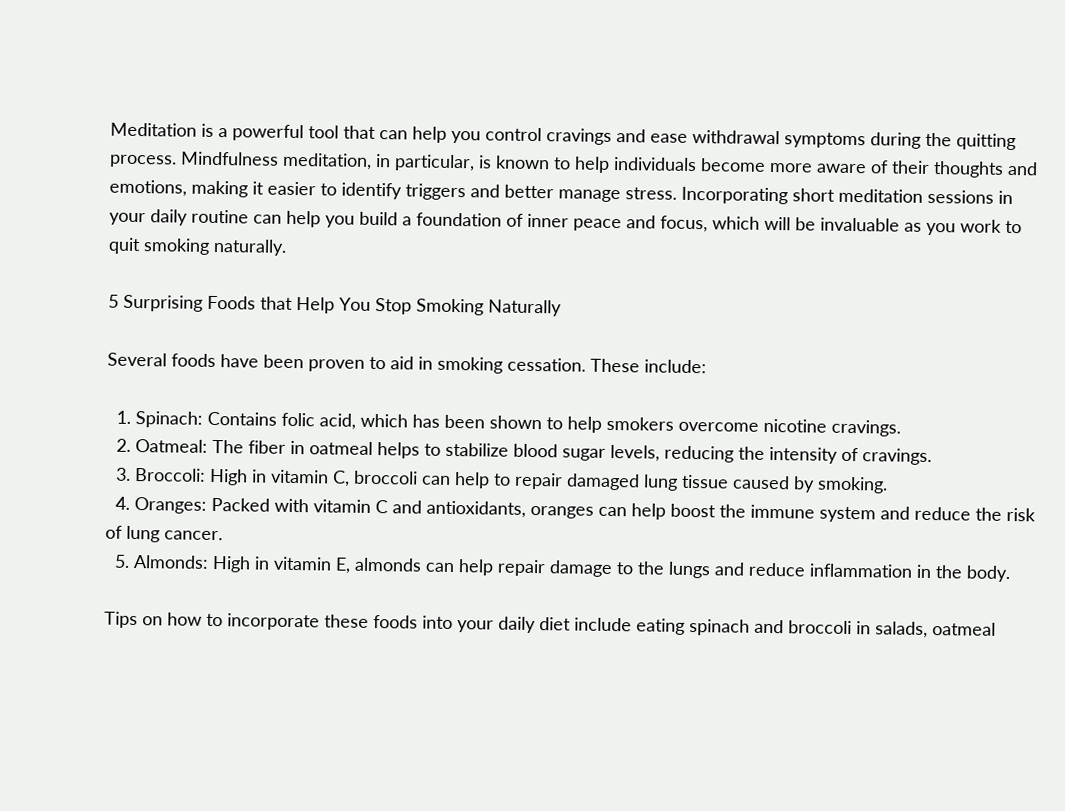Meditation is a powerful tool that can help you control cravings and ease withdrawal symptoms during the quitting process. Mindfulness meditation, in particular, is known to help individuals become more aware of their thoughts and emotions, making it easier to identify triggers and better manage stress. Incorporating short meditation sessions in your daily routine can help you build a foundation of inner peace and focus, which will be invaluable as you work to quit smoking naturally.

5 Surprising Foods that Help You Stop Smoking Naturally

Several foods have been proven to aid in smoking cessation. These include:

  1. Spinach: Contains folic acid, which has been shown to help smokers overcome nicotine cravings.
  2. Oatmeal: The fiber in oatmeal helps to stabilize blood sugar levels, reducing the intensity of cravings.
  3. Broccoli: High in vitamin C, broccoli can help to repair damaged lung tissue caused by smoking.
  4. Oranges: Packed with vitamin C and antioxidants, oranges can help boost the immune system and reduce the risk of lung cancer.
  5. Almonds: High in vitamin E, almonds can help repair damage to the lungs and reduce inflammation in the body.

Tips on how to incorporate these foods into your daily diet include eating spinach and broccoli in salads, oatmeal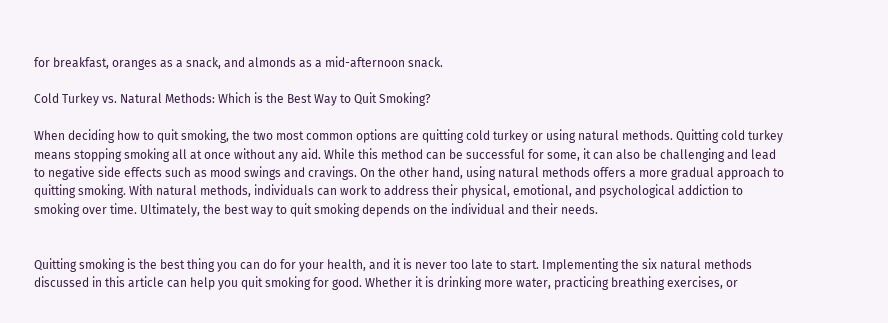for breakfast, oranges as a snack, and almonds as a mid-afternoon snack.

Cold Turkey vs. Natural Methods: Which is the Best Way to Quit Smoking?

When deciding how to quit smoking, the two most common options are quitting cold turkey or using natural methods. Quitting cold turkey means stopping smoking all at once without any aid. While this method can be successful for some, it can also be challenging and lead to negative side effects such as mood swings and cravings. On the other hand, using natural methods offers a more gradual approach to quitting smoking. With natural methods, individuals can work to address their physical, emotional, and psychological addiction to smoking over time. Ultimately, the best way to quit smoking depends on the individual and their needs.


Quitting smoking is the best thing you can do for your health, and it is never too late to start. Implementing the six natural methods discussed in this article can help you quit smoking for good. Whether it is drinking more water, practicing breathing exercises, or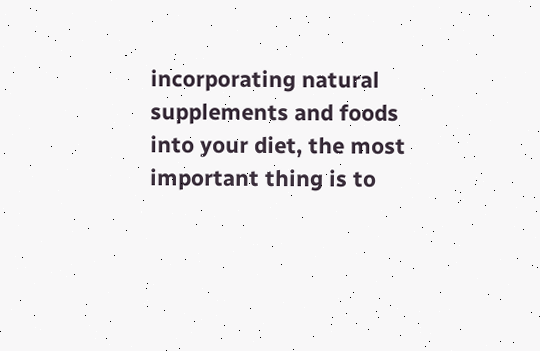incorporating natural supplements and foods into your diet, the most important thing is to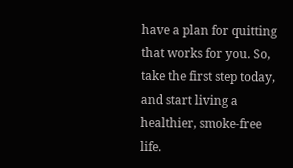have a plan for quitting that works for you. So, take the first step today, and start living a healthier, smoke-free life.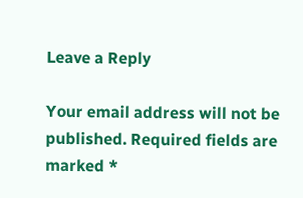Leave a Reply

Your email address will not be published. Required fields are marked *